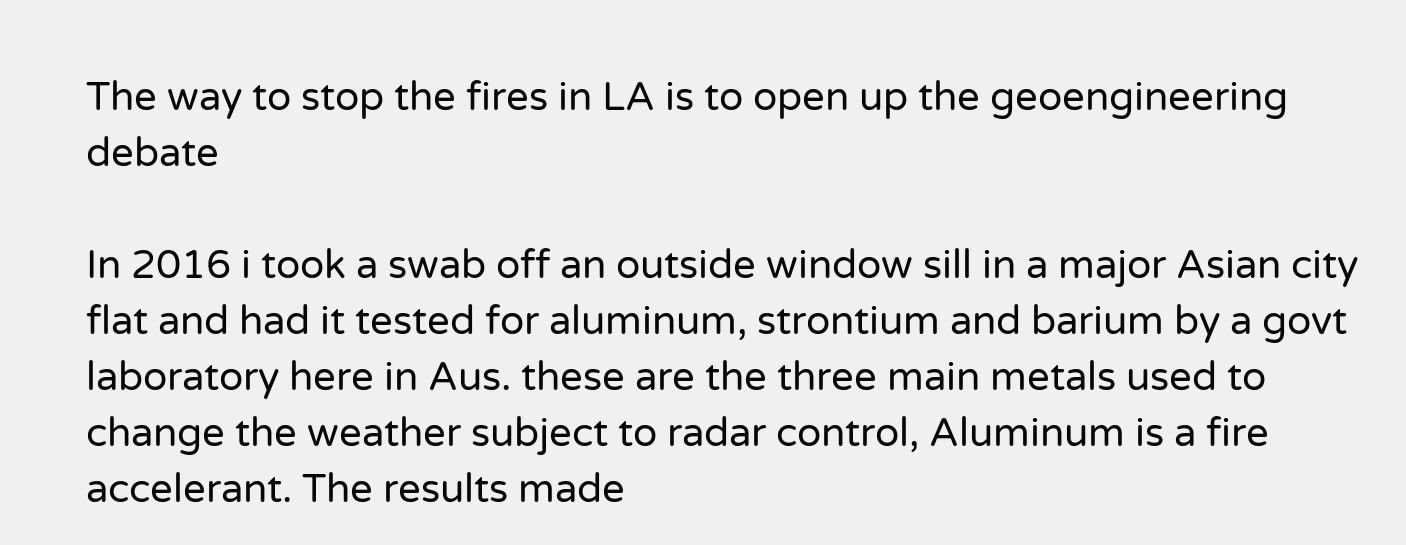The way to stop the fires in LA is to open up the geoengineering debate

In 2016 i took a swab off an outside window sill in a major Asian city flat and had it tested for aluminum, strontium and barium by a govt laboratory here in Aus. these are the three main metals used to change the weather subject to radar control, Aluminum is a fire accelerant. The results made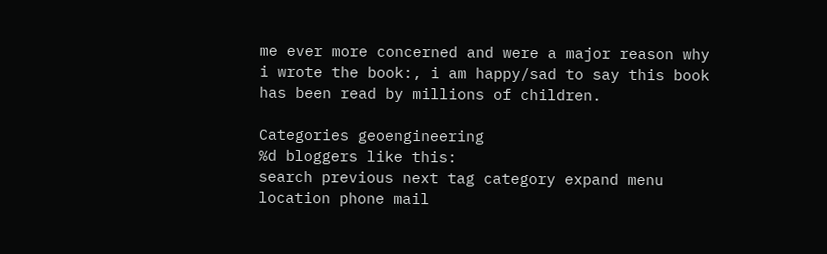me ever more concerned and were a major reason why i wrote the book:, i am happy/sad to say this book has been read by millions of children.

Categories geoengineering
%d bloggers like this:
search previous next tag category expand menu location phone mail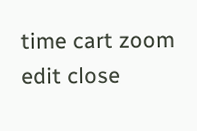time cart zoom edit close